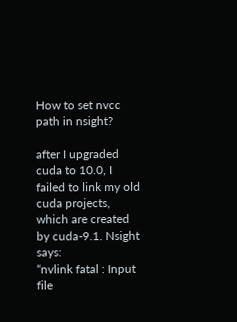How to set nvcc path in nsight?

after I upgraded cuda to 10.0, I failed to link my old cuda projects, which are created by cuda-9.1. Nsight says:
“nvlink fatal : Input file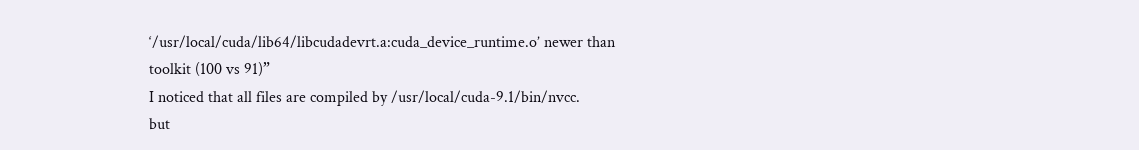‘/usr/local/cuda/lib64/libcudadevrt.a:cuda_device_runtime.o’ newer than toolkit (100 vs 91)”
I noticed that all files are compiled by /usr/local/cuda-9.1/bin/nvcc.
but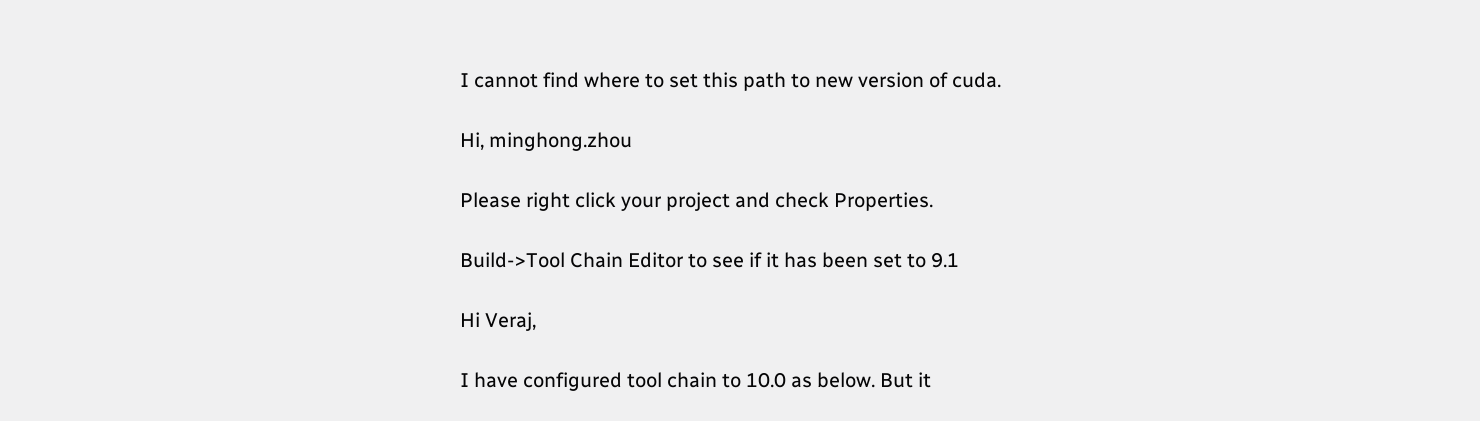I cannot find where to set this path to new version of cuda.

Hi, minghong.zhou

Please right click your project and check Properties.

Build->Tool Chain Editor to see if it has been set to 9.1

Hi Veraj,

I have configured tool chain to 10.0 as below. But it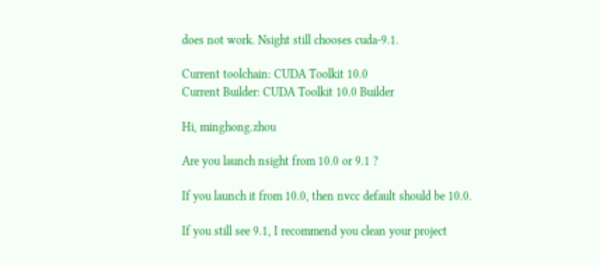does not work. Nsight still chooses cuda-9.1.

Current toolchain: CUDA Toolkit 10.0
Current Builder: CUDA Toolkit 10.0 Builder

Hi, minghong.zhou

Are you launch nsight from 10.0 or 9.1 ?

If you launch it from 10.0, then nvcc default should be 10.0.

If you still see 9.1, I recommend you clean your project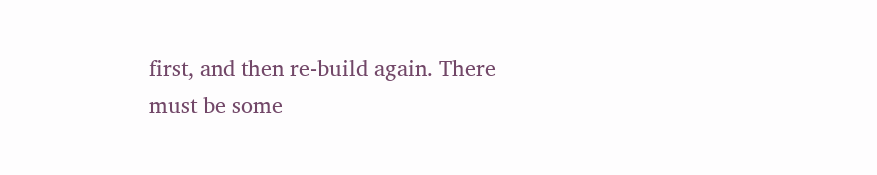first, and then re-build again. There must be some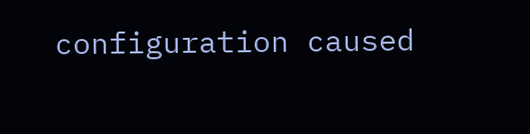configuration caused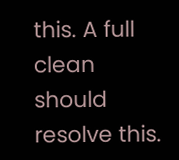this. A full clean should resolve this.